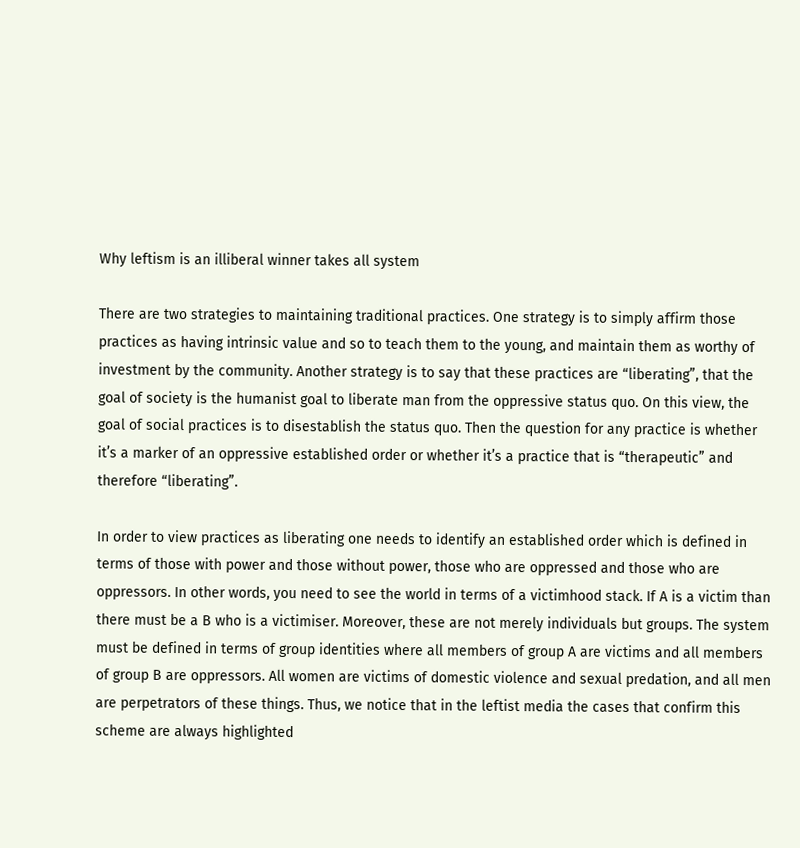Why leftism is an illiberal winner takes all system

There are two strategies to maintaining traditional practices. One strategy is to simply affirm those practices as having intrinsic value and so to teach them to the young, and maintain them as worthy of investment by the community. Another strategy is to say that these practices are “liberating”, that the goal of society is the humanist goal to liberate man from the oppressive status quo. On this view, the goal of social practices is to disestablish the status quo. Then the question for any practice is whether it’s a marker of an oppressive established order or whether it’s a practice that is “therapeutic” and therefore “liberating”.

In order to view practices as liberating one needs to identify an established order which is defined in terms of those with power and those without power, those who are oppressed and those who are oppressors. In other words, you need to see the world in terms of a victimhood stack. If A is a victim than there must be a B who is a victimiser. Moreover, these are not merely individuals but groups. The system must be defined in terms of group identities where all members of group A are victims and all members of group B are oppressors. All women are victims of domestic violence and sexual predation, and all men are perpetrators of these things. Thus, we notice that in the leftist media the cases that confirm this scheme are always highlighted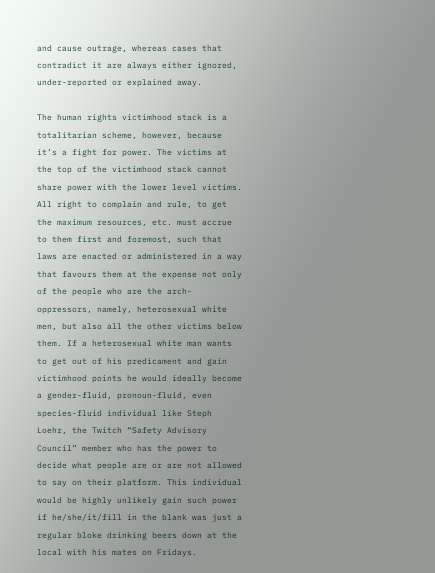and cause outrage, whereas cases that contradict it are always either ignored, under-reported or explained away.

The human rights victimhood stack is a totalitarian scheme, however, because it’s a fight for power. The victims at the top of the victimhood stack cannot share power with the lower level victims. All right to complain and rule, to get the maximum resources, etc. must accrue to them first and foremost, such that laws are enacted or administered in a way that favours them at the expense not only of the people who are the arch-oppressors, namely, heterosexual white men, but also all the other victims below them. If a heterosexual white man wants to get out of his predicament and gain victimhood points he would ideally become a gender-fluid, pronoun-fluid, even species-fluid individual like Steph Loehr, the Twitch “Safety Advisory Council” member who has the power to decide what people are or are not allowed to say on their platform. This individual would be highly unlikely gain such power if he/she/it/fill in the blank was just a regular bloke drinking beers down at the local with his mates on Fridays.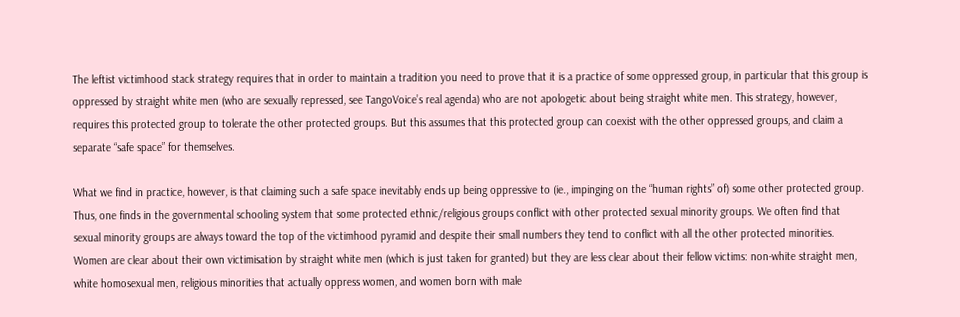The leftist victimhood stack strategy requires that in order to maintain a tradition you need to prove that it is a practice of some oppressed group, in particular that this group is oppressed by straight white men (who are sexually repressed, see TangoVoice’s real agenda) who are not apologetic about being straight white men. This strategy, however, requires this protected group to tolerate the other protected groups. But this assumes that this protected group can coexist with the other oppressed groups, and claim a separate “safe space” for themselves.

What we find in practice, however, is that claiming such a safe space inevitably ends up being oppressive to (ie., impinging on the “human rights” of) some other protected group. Thus, one finds in the governmental schooling system that some protected ethnic/religious groups conflict with other protected sexual minority groups. We often find that sexual minority groups are always toward the top of the victimhood pyramid and despite their small numbers they tend to conflict with all the other protected minorities. Women are clear about their own victimisation by straight white men (which is just taken for granted) but they are less clear about their fellow victims: non-white straight men, white homosexual men, religious minorities that actually oppress women, and women born with male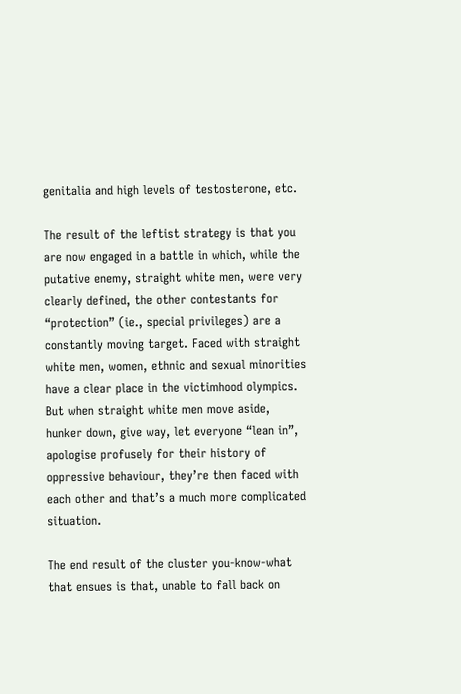genitalia and high levels of testosterone, etc.

The result of the leftist strategy is that you are now engaged in a battle in which, while the putative enemy, straight white men, were very clearly defined, the other contestants for “protection” (ie., special privileges) are a constantly moving target. Faced with straight white men, women, ethnic and sexual minorities have a clear place in the victimhood olympics. But when straight white men move aside, hunker down, give way, let everyone “lean in”, apologise profusely for their history of oppressive behaviour, they’re then faced with each other and that’s a much more complicated situation.

The end result of the cluster you-know-what that ensues is that, unable to fall back on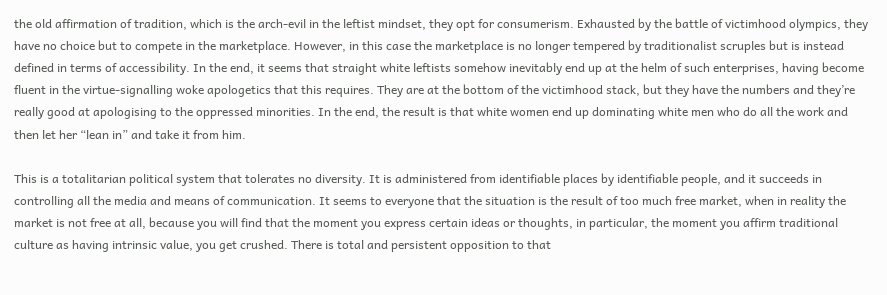the old affirmation of tradition, which is the arch-evil in the leftist mindset, they opt for consumerism. Exhausted by the battle of victimhood olympics, they have no choice but to compete in the marketplace. However, in this case the marketplace is no longer tempered by traditionalist scruples but is instead defined in terms of accessibility. In the end, it seems that straight white leftists somehow inevitably end up at the helm of such enterprises, having become fluent in the virtue-signalling woke apologetics that this requires. They are at the bottom of the victimhood stack, but they have the numbers and they’re really good at apologising to the oppressed minorities. In the end, the result is that white women end up dominating white men who do all the work and then let her “lean in” and take it from him.

This is a totalitarian political system that tolerates no diversity. It is administered from identifiable places by identifiable people, and it succeeds in controlling all the media and means of communication. It seems to everyone that the situation is the result of too much free market, when in reality the market is not free at all, because you will find that the moment you express certain ideas or thoughts, in particular, the moment you affirm traditional culture as having intrinsic value, you get crushed. There is total and persistent opposition to that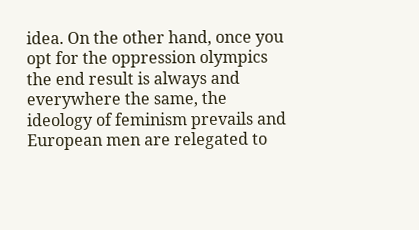idea. On the other hand, once you opt for the oppression olympics the end result is always and everywhere the same, the ideology of feminism prevails and European men are relegated to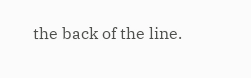the back of the line.